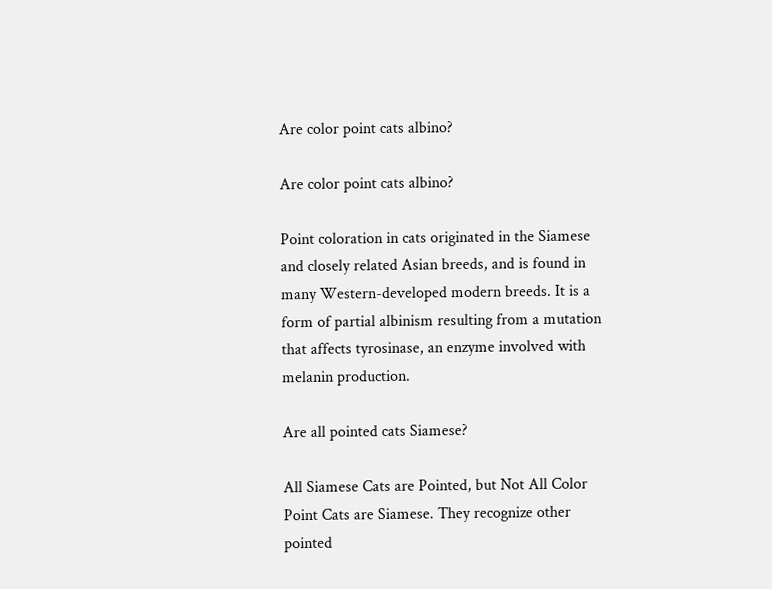Are color point cats albino?

Are color point cats albino?

Point coloration in cats originated in the Siamese and closely related Asian breeds, and is found in many Western-developed modern breeds. It is a form of partial albinism resulting from a mutation that affects tyrosinase, an enzyme involved with melanin production.

Are all pointed cats Siamese?

All Siamese Cats are Pointed, but Not All Color Point Cats are Siamese. They recognize other pointed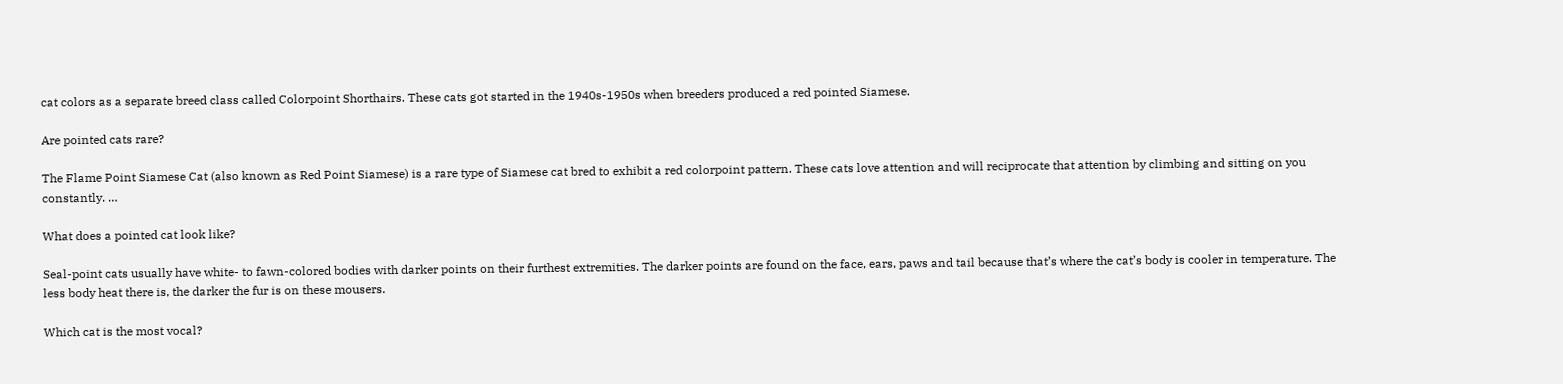cat colors as a separate breed class called Colorpoint Shorthairs. These cats got started in the 1940s-1950s when breeders produced a red pointed Siamese.

Are pointed cats rare?

The Flame Point Siamese Cat (also known as Red Point Siamese) is a rare type of Siamese cat bred to exhibit a red colorpoint pattern. These cats love attention and will reciprocate that attention by climbing and sitting on you constantly. …

What does a pointed cat look like?

Seal-point cats usually have white- to fawn-colored bodies with darker points on their furthest extremities. The darker points are found on the face, ears, paws and tail because that’s where the cat’s body is cooler in temperature. The less body heat there is, the darker the fur is on these mousers.

Which cat is the most vocal?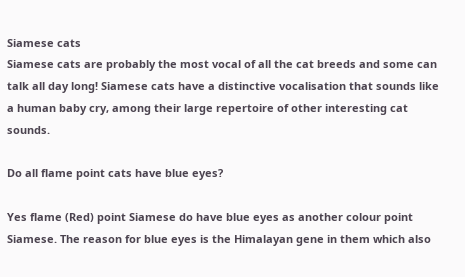Siamese cats
Siamese cats are probably the most vocal of all the cat breeds and some can talk all day long! Siamese cats have a distinctive vocalisation that sounds like a human baby cry, among their large repertoire of other interesting cat sounds.

Do all flame point cats have blue eyes?

Yes flame (Red) point Siamese do have blue eyes as another colour point Siamese. The reason for blue eyes is the Himalayan gene in them which also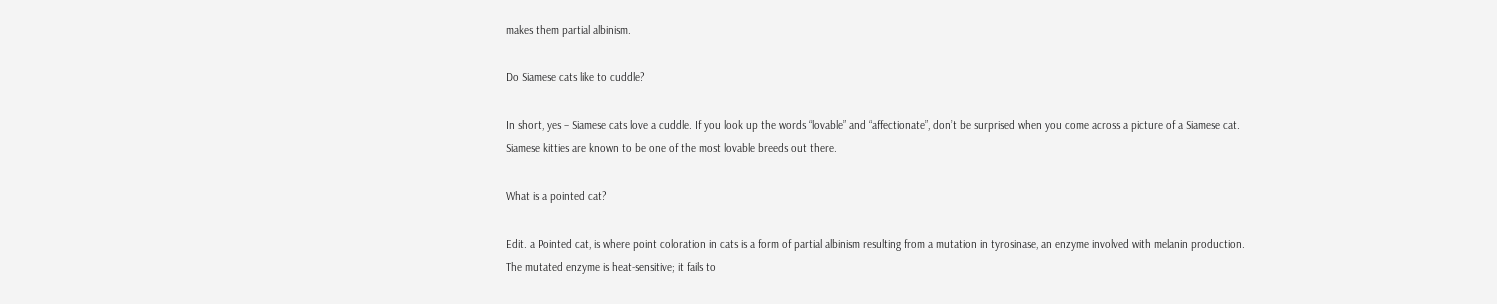makes them partial albinism.

Do Siamese cats like to cuddle?

In short, yes – Siamese cats love a cuddle. If you look up the words “lovable” and “affectionate”, don’t be surprised when you come across a picture of a Siamese cat. Siamese kitties are known to be one of the most lovable breeds out there.

What is a pointed cat?

Edit. a Pointed cat, is where point coloration in cats is a form of partial albinism resulting from a mutation in tyrosinase, an enzyme involved with melanin production. The mutated enzyme is heat-sensitive; it fails to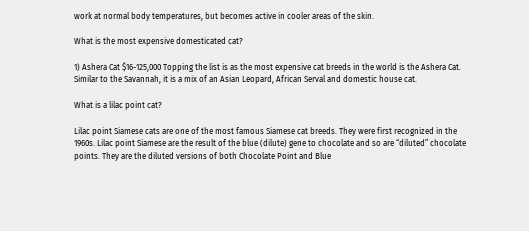work at normal body temperatures, but becomes active in cooler areas of the skin.

What is the most expensive domesticated cat?

1) Ashera Cat $16-125,000 Topping the list is as the most expensive cat breeds in the world is the Ashera Cat. Similar to the Savannah, it is a mix of an Asian Leopard, African Serval and domestic house cat.

What is a lilac point cat?

Lilac point Siamese cats are one of the most famous Siamese cat breeds. They were first recognized in the 1960s. Lilac point Siamese are the result of the blue (dilute) gene to chocolate and so are “diluted” chocolate points. They are the diluted versions of both Chocolate Point and Blue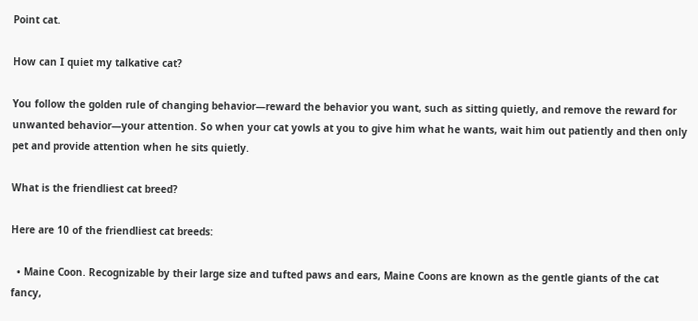Point cat.

How can I quiet my talkative cat?

You follow the golden rule of changing behavior—reward the behavior you want, such as sitting quietly, and remove the reward for unwanted behavior—your attention. So when your cat yowls at you to give him what he wants, wait him out patiently and then only pet and provide attention when he sits quietly.

What is the friendliest cat breed?

Here are 10 of the friendliest cat breeds:

  • Maine Coon. Recognizable by their large size and tufted paws and ears, Maine Coons are known as the gentle giants of the cat fancy,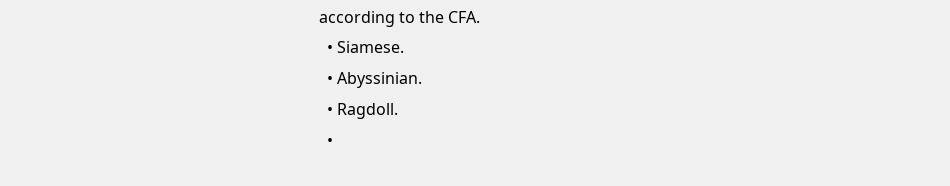according to the CFA.
  • Siamese.
  • Abyssinian.
  • Ragdoll.
  •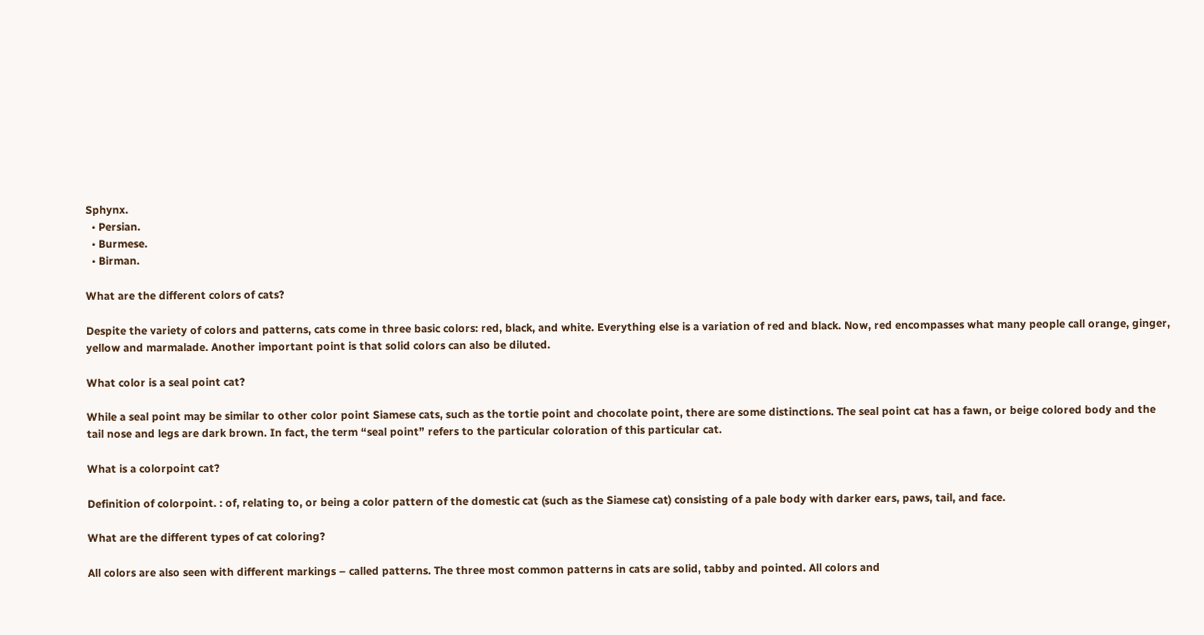Sphynx.
  • Persian.
  • Burmese.
  • Birman.

What are the different colors of cats?

Despite the variety of colors and patterns, cats come in three basic colors: red, black, and white. Everything else is a variation of red and black. Now, red encompasses what many people call orange, ginger, yellow and marmalade. Another important point is that solid colors can also be diluted.

What color is a seal point cat?

While a seal point may be similar to other color point Siamese cats, such as the tortie point and chocolate point, there are some distinctions. The seal point cat has a fawn, or beige colored body and the tail nose and legs are dark brown. In fact, the term “seal point” refers to the particular coloration of this particular cat.

What is a colorpoint cat?

Definition of colorpoint. : of, relating to, or being a color pattern of the domestic cat (such as the Siamese cat) consisting of a pale body with darker ears, paws, tail, and face.

What are the different types of cat coloring?

All colors are also seen with different markings – called patterns. The three most common patterns in cats are solid, tabby and pointed. All colors and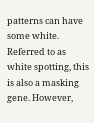patterns can have some white. Referred to as white spotting, this is also a masking gene. However,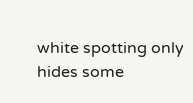white spotting only hides some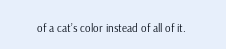of a cat’s color instead of all of it.